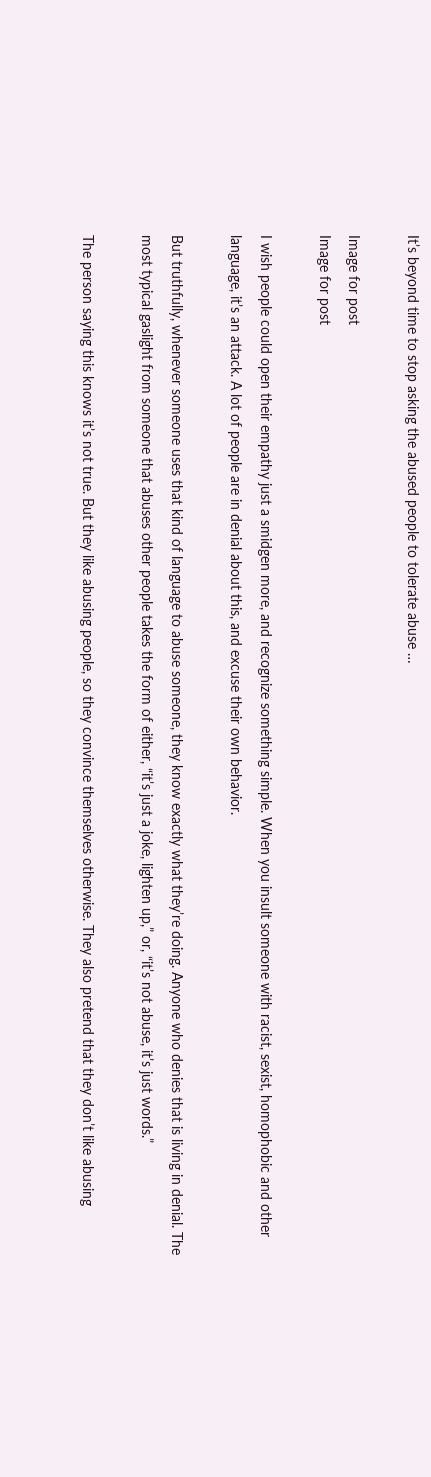It’s beyond time to stop asking the abused people to tolerate abuse …

Image for post
Image for post

I wish people could open their empathy just a smidgen more, and recognize something simple. When you insult someone with racist, sexist, homophobic and other language, it’s an attack. A lot of people are in denial about this, and excuse their own behavior.

But truthfully, whenever someone uses that kind of language to abuse someone, they know exactly what they’re doing. Anyone who denies that is living in denial. The most typical gaslight from someone that abuses other people takes the form of either, “it’s just a joke, lighten up,” or, “it’s not abuse, it’s just words.”

The person saying this knows it’s not true. But they like abusing people, so they convince themselves otherwise. They also pretend that they don’t like abusing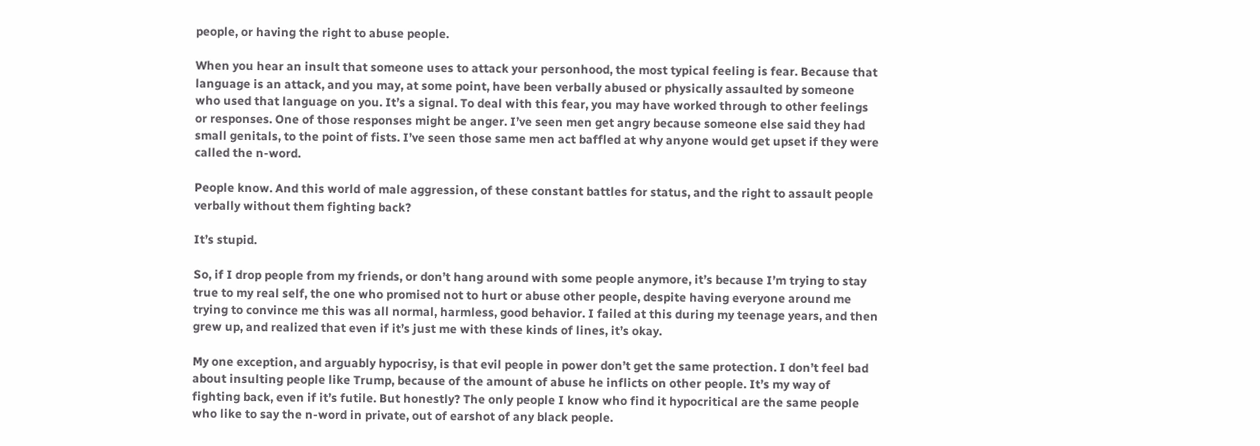people, or having the right to abuse people.

When you hear an insult that someone uses to attack your personhood, the most typical feeling is fear. Because that language is an attack, and you may, at some point, have been verbally abused or physically assaulted by someone who used that language on you. It’s a signal. To deal with this fear, you may have worked through to other feelings or responses. One of those responses might be anger. I’ve seen men get angry because someone else said they had small genitals, to the point of fists. I’ve seen those same men act baffled at why anyone would get upset if they were called the n-word.

People know. And this world of male aggression, of these constant battles for status, and the right to assault people verbally without them fighting back?

It’s stupid.

So, if I drop people from my friends, or don’t hang around with some people anymore, it’s because I’m trying to stay true to my real self, the one who promised not to hurt or abuse other people, despite having everyone around me trying to convince me this was all normal, harmless, good behavior. I failed at this during my teenage years, and then grew up, and realized that even if it’s just me with these kinds of lines, it’s okay.

My one exception, and arguably hypocrisy, is that evil people in power don’t get the same protection. I don’t feel bad about insulting people like Trump, because of the amount of abuse he inflicts on other people. It’s my way of fighting back, even if it’s futile. But honestly? The only people I know who find it hypocritical are the same people who like to say the n-word in private, out of earshot of any black people.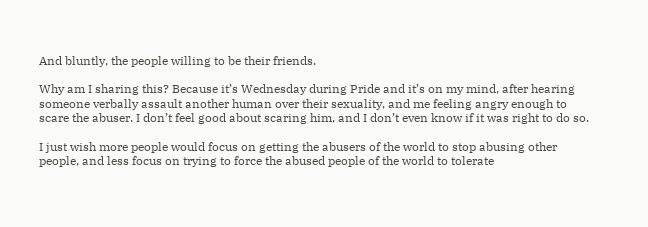And bluntly, the people willing to be their friends.

Why am I sharing this? Because it’s Wednesday during Pride and it’s on my mind, after hearing someone verbally assault another human over their sexuality, and me feeling angry enough to scare the abuser. I don’t feel good about scaring him, and I don’t even know if it was right to do so.

I just wish more people would focus on getting the abusers of the world to stop abusing other people, and less focus on trying to force the abused people of the world to tolerate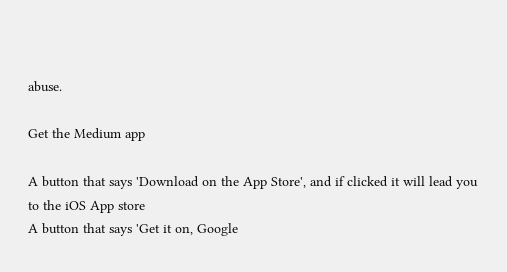abuse.

Get the Medium app

A button that says 'Download on the App Store', and if clicked it will lead you to the iOS App store
A button that says 'Get it on, Google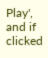Play', and if clicked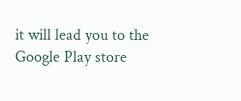it will lead you to the Google Play store